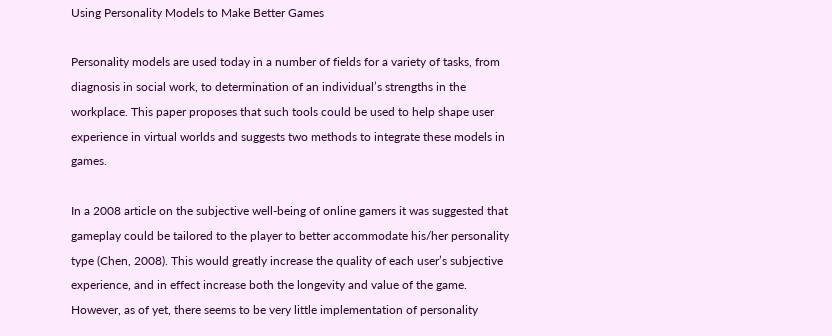Using Personality Models to Make Better Games

Personality models are used today in a number of fields for a variety of tasks, from diagnosis in social work, to determination of an individual’s strengths in the workplace. This paper proposes that such tools could be used to help shape user experience in virtual worlds and suggests two methods to integrate these models in games.

In a 2008 article on the subjective well-being of online gamers it was suggested that gameplay could be tailored to the player to better accommodate his/her personality type (Chen, 2008). This would greatly increase the quality of each user’s subjective experience, and in effect increase both the longevity and value of the game. However, as of yet, there seems to be very little implementation of personality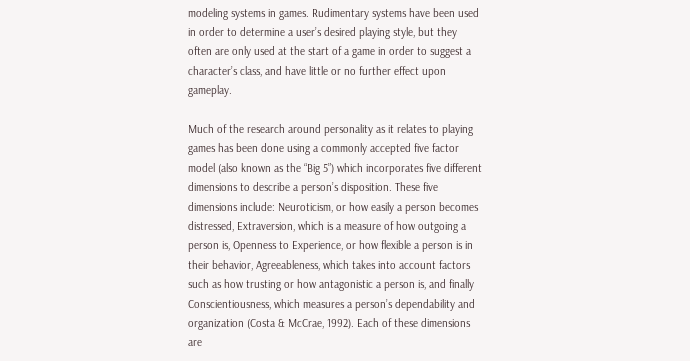modeling systems in games. Rudimentary systems have been used in order to determine a user’s desired playing style, but they often are only used at the start of a game in order to suggest a character’s class, and have little or no further effect upon gameplay.

Much of the research around personality as it relates to playing games has been done using a commonly accepted five factor model (also known as the “Big 5”) which incorporates five different dimensions to describe a person’s disposition. These five dimensions include: Neuroticism, or how easily a person becomes distressed, Extraversion, which is a measure of how outgoing a person is, Openness to Experience, or how flexible a person is in their behavior, Agreeableness, which takes into account factors such as how trusting or how antagonistic a person is, and finally Conscientiousness, which measures a person’s dependability and organization (Costa & McCrae, 1992). Each of these dimensions are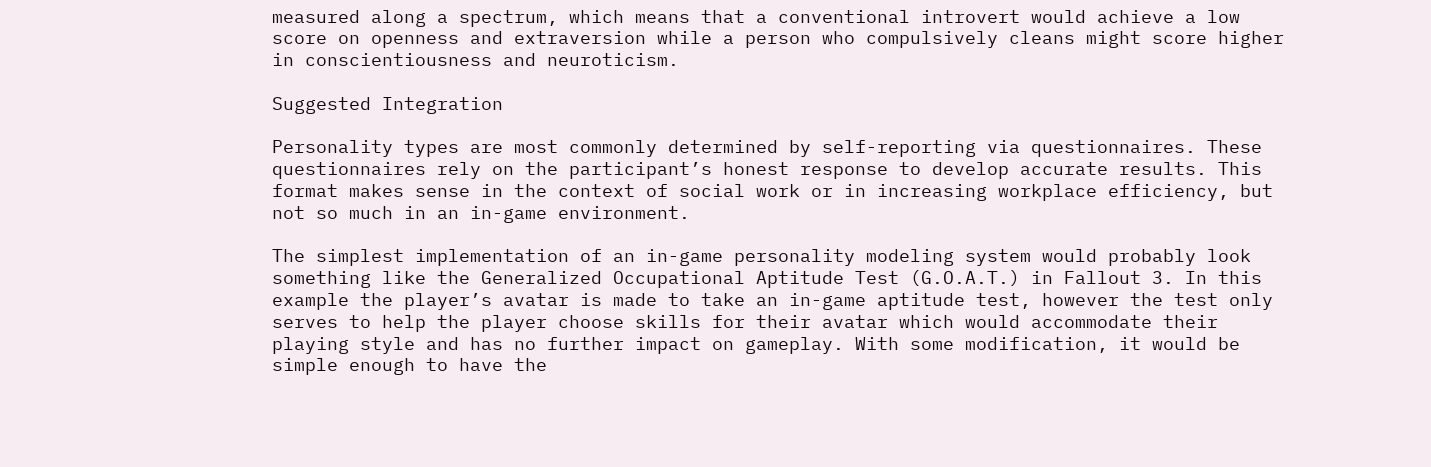measured along a spectrum, which means that a conventional introvert would achieve a low score on openness and extraversion while a person who compulsively cleans might score higher in conscientiousness and neuroticism.

Suggested Integration

Personality types are most commonly determined by self-reporting via questionnaires. These questionnaires rely on the participant’s honest response to develop accurate results. This format makes sense in the context of social work or in increasing workplace efficiency, but not so much in an in-game environment.

The simplest implementation of an in-game personality modeling system would probably look something like the Generalized Occupational Aptitude Test (G.O.A.T.) in Fallout 3. In this example the player’s avatar is made to take an in-game aptitude test, however the test only serves to help the player choose skills for their avatar which would accommodate their playing style and has no further impact on gameplay. With some modification, it would be simple enough to have the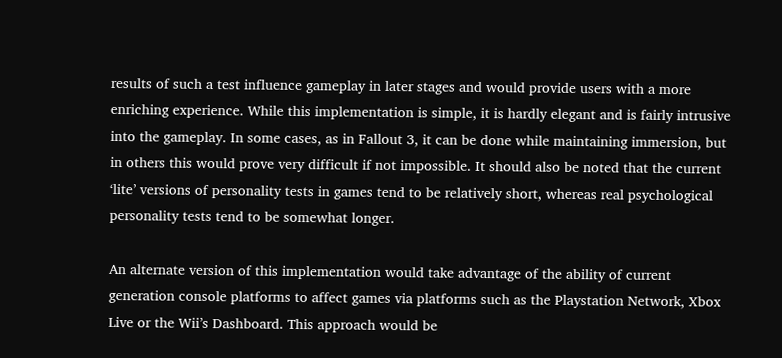results of such a test influence gameplay in later stages and would provide users with a more enriching experience. While this implementation is simple, it is hardly elegant and is fairly intrusive into the gameplay. In some cases, as in Fallout 3, it can be done while maintaining immersion, but in others this would prove very difficult if not impossible. It should also be noted that the current ‘lite’ versions of personality tests in games tend to be relatively short, whereas real psychological personality tests tend to be somewhat longer.

An alternate version of this implementation would take advantage of the ability of current generation console platforms to affect games via platforms such as the Playstation Network, Xbox Live or the Wii’s Dashboard. This approach would be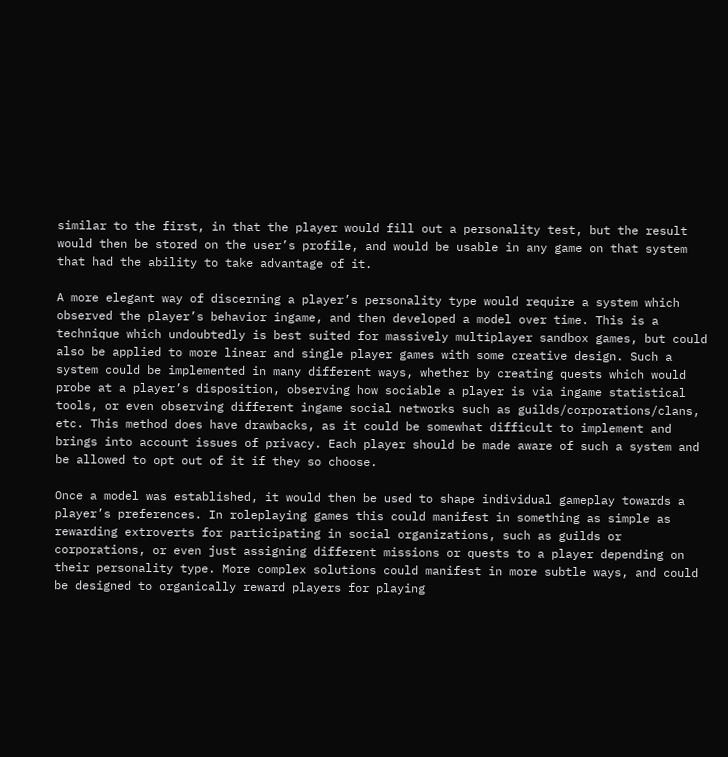similar to the first, in that the player would fill out a personality test, but the result would then be stored on the user’s profile, and would be usable in any game on that system that had the ability to take advantage of it.

A more elegant way of discerning a player’s personality type would require a system which observed the player’s behavior ingame, and then developed a model over time. This is a technique which undoubtedly is best suited for massively multiplayer sandbox games, but could also be applied to more linear and single player games with some creative design. Such a system could be implemented in many different ways, whether by creating quests which would probe at a player’s disposition, observing how sociable a player is via ingame statistical tools, or even observing different ingame social networks such as guilds/corporations/clans, etc. This method does have drawbacks, as it could be somewhat difficult to implement and brings into account issues of privacy. Each player should be made aware of such a system and be allowed to opt out of it if they so choose.

Once a model was established, it would then be used to shape individual gameplay towards a player’s preferences. In roleplaying games this could manifest in something as simple as rewarding extroverts for participating in social organizations, such as guilds or corporations, or even just assigning different missions or quests to a player depending on their personality type. More complex solutions could manifest in more subtle ways, and could be designed to organically reward players for playing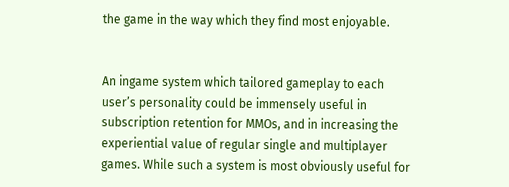the game in the way which they find most enjoyable.


An ingame system which tailored gameplay to each user’s personality could be immensely useful in subscription retention for MMOs, and in increasing the experiential value of regular single and multiplayer games. While such a system is most obviously useful for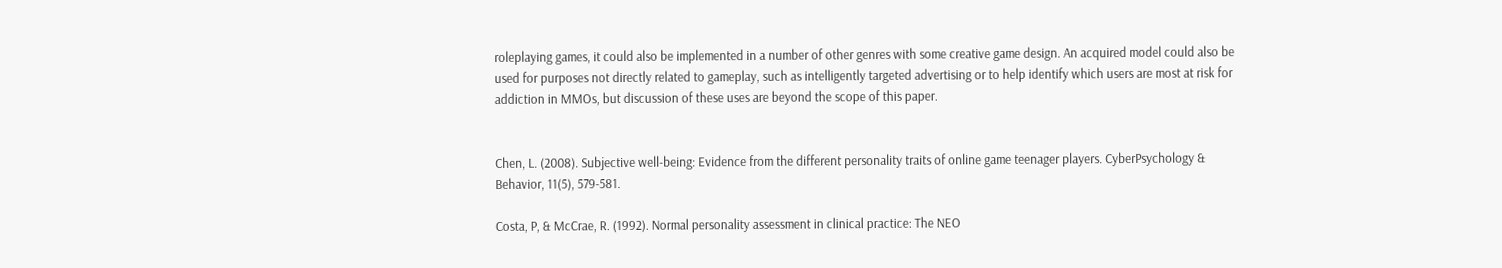roleplaying games, it could also be implemented in a number of other genres with some creative game design. An acquired model could also be used for purposes not directly related to gameplay, such as intelligently targeted advertising or to help identify which users are most at risk for addiction in MMOs, but discussion of these uses are beyond the scope of this paper.


Chen, L. (2008). Subjective well-being: Evidence from the different personality traits of online game teenager players. CyberPsychology & Behavior, 11(5), 579-581.

Costa, P, & McCrae, R. (1992). Normal personality assessment in clinical practice: The NEO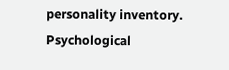personality inventory. Psychological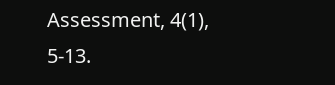Assessment, 4(1), 5-13.